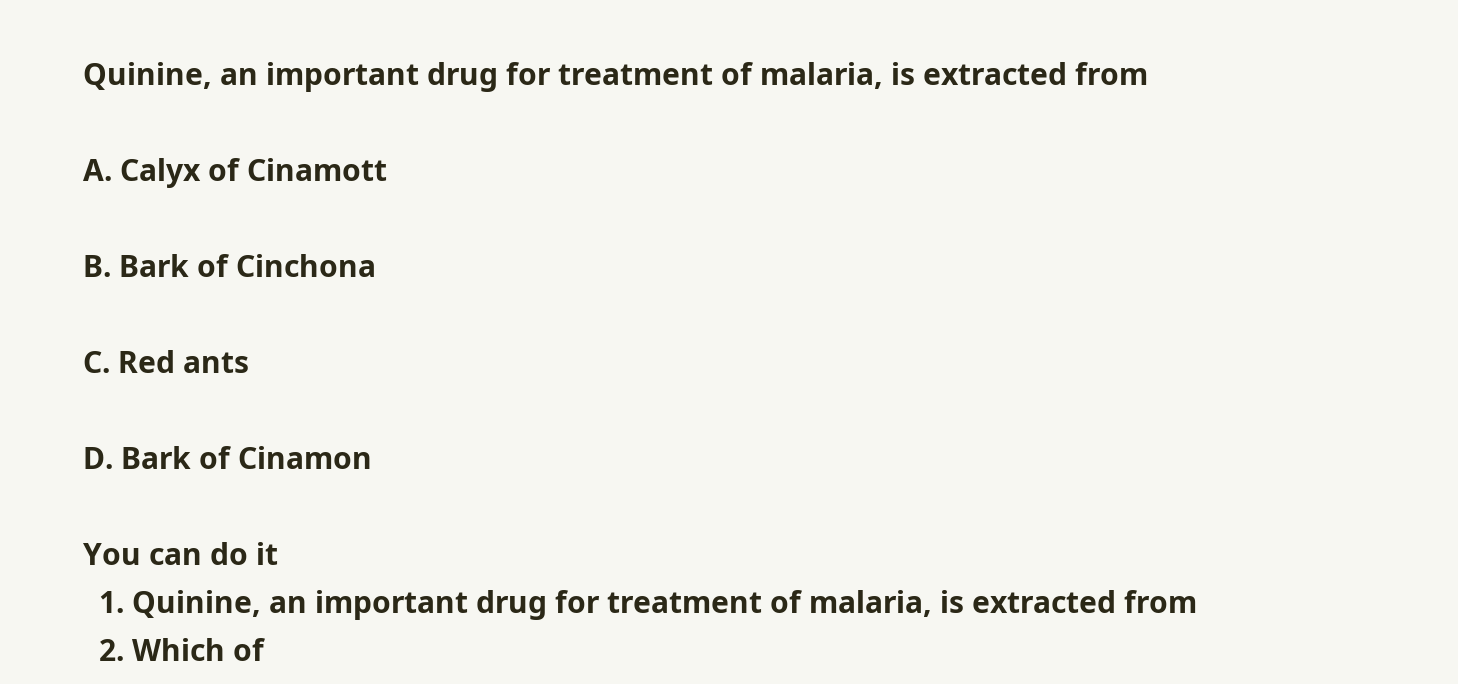Quinine, an important drug for treatment of malaria, is extracted from

A. Calyx of Cinamott

B. Bark of Cinchona

C. Red ants

D. Bark of Cinamon

You can do it
  1. Quinine, an important drug for treatment of malaria, is extracted from
  2. Which of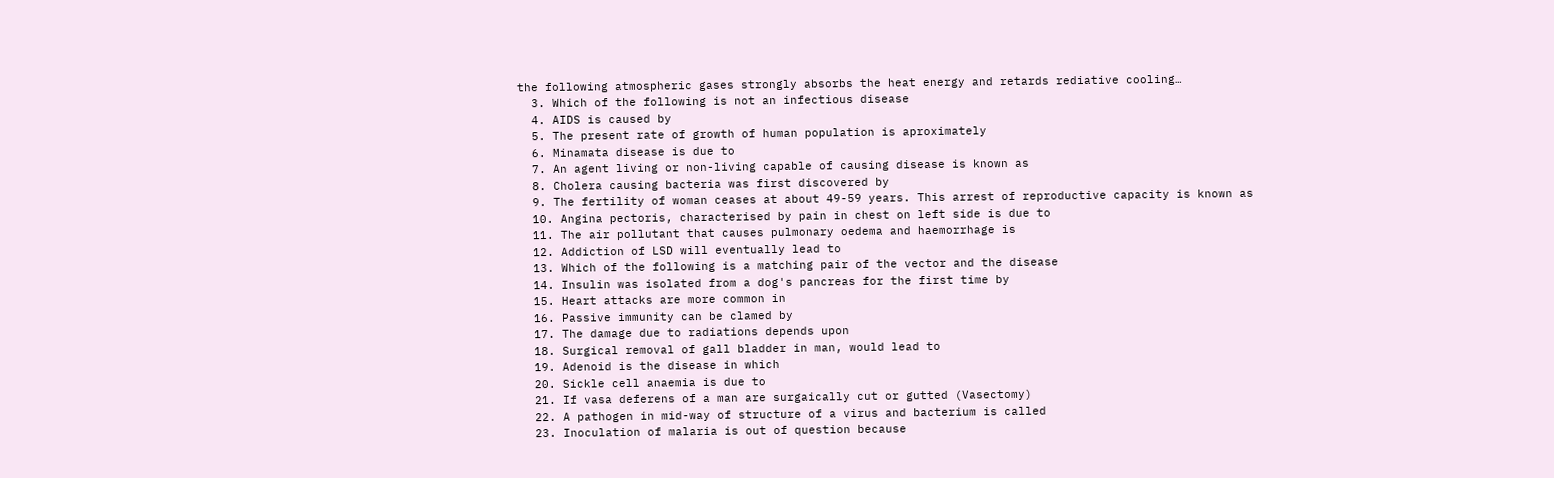the following atmospheric gases strongly absorbs the heat energy and retards rediative cooling…
  3. Which of the following is not an infectious disease
  4. AIDS is caused by
  5. The present rate of growth of human population is aproximately
  6. Minamata disease is due to
  7. An agent living or non-living capable of causing disease is known as
  8. Cholera causing bacteria was first discovered by
  9. The fertility of woman ceases at about 49-59 years. This arrest of reproductive capacity is known as
  10. Angina pectoris, characterised by pain in chest on left side is due to
  11. The air pollutant that causes pulmonary oedema and haemorrhage is
  12. Addiction of LSD will eventually lead to
  13. Which of the following is a matching pair of the vector and the disease
  14. Insulin was isolated from a dog's pancreas for the first time by
  15. Heart attacks are more common in
  16. Passive immunity can be clamed by
  17. The damage due to radiations depends upon
  18. Surgical removal of gall bladder in man, would lead to
  19. Adenoid is the disease in which
  20. Sickle cell anaemia is due to
  21. If vasa deferens of a man are surgaically cut or gutted (Vasectomy)
  22. A pathogen in mid-way of structure of a virus and bacterium is called
  23. Inoculation of malaria is out of question because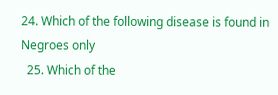24. Which of the following disease is found in Negroes only
  25. Which of the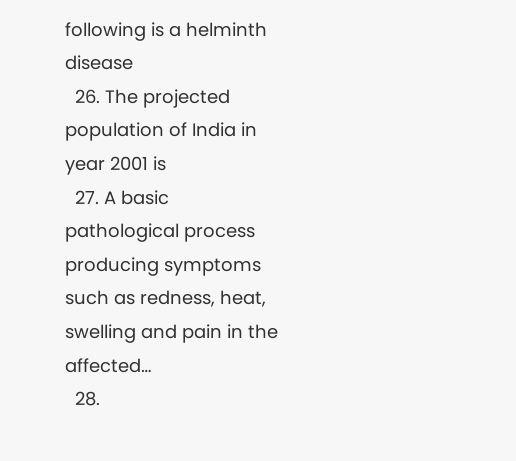following is a helminth disease
  26. The projected population of India in year 2001 is
  27. A basic pathological process producing symptoms such as redness, heat, swelling and pain in the affected…
  28.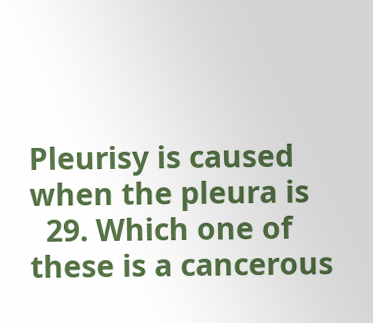Pleurisy is caused when the pleura is
  29. Which one of these is a cancerous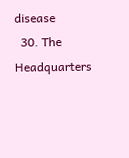disease
  30. The Headquarters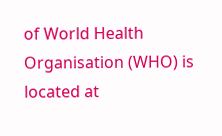of World Health Organisation (WHO) is located at